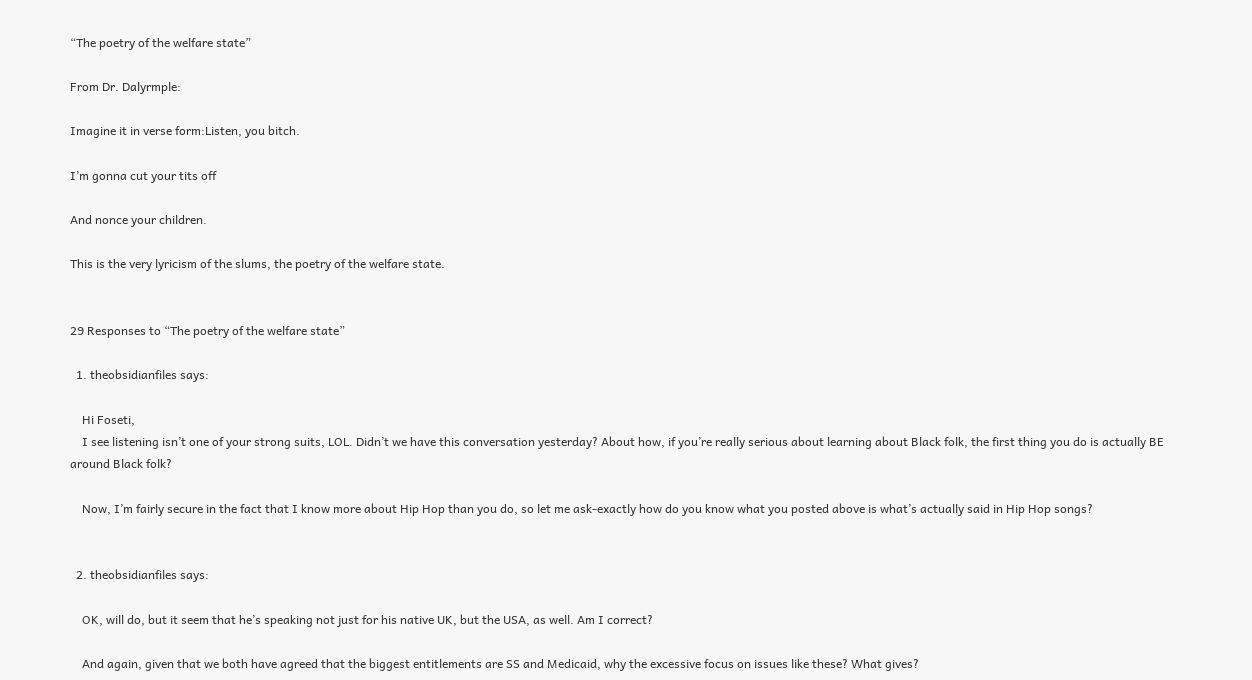“The poetry of the welfare state”

From Dr. Dalyrmple:

Imagine it in verse form:Listen, you bitch.

I’m gonna cut your tits off

And nonce your children.

This is the very lyricism of the slums, the poetry of the welfare state.


29 Responses to “The poetry of the welfare state”

  1. theobsidianfiles says:

    Hi Foseti,
    I see listening isn’t one of your strong suits, LOL. Didn’t we have this conversation yesterday? About how, if you’re really serious about learning about Black folk, the first thing you do is actually BE around Black folk?

    Now, I’m fairly secure in the fact that I know more about Hip Hop than you do, so let me ask-exactly how do you know what you posted above is what’s actually said in Hip Hop songs?


  2. theobsidianfiles says:

    OK, will do, but it seem that he’s speaking not just for his native UK, but the USA, as well. Am I correct?

    And again, given that we both have agreed that the biggest entitlements are SS and Medicaid, why the excessive focus on issues like these? What gives?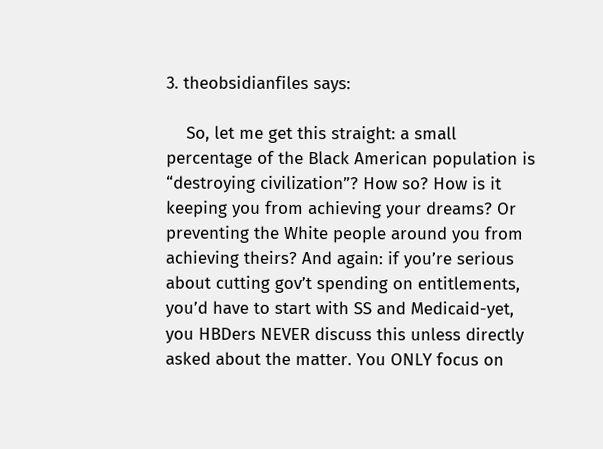3. theobsidianfiles says:

    So, let me get this straight: a small percentage of the Black American population is “destroying civilization”? How so? How is it keeping you from achieving your dreams? Or preventing the White people around you from achieving theirs? And again: if you’re serious about cutting gov’t spending on entitlements, you’d have to start with SS and Medicaid-yet, you HBDers NEVER discuss this unless directly asked about the matter. You ONLY focus on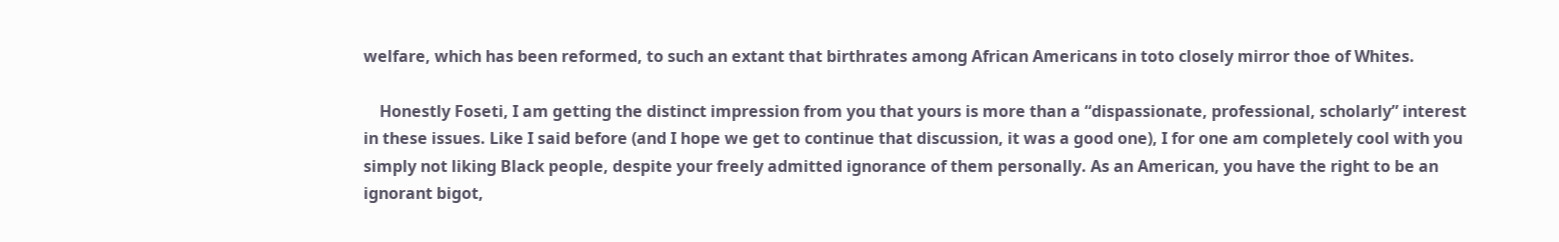welfare, which has been reformed, to such an extant that birthrates among African Americans in toto closely mirror thoe of Whites.

    Honestly Foseti, I am getting the distinct impression from you that yours is more than a “dispassionate, professional, scholarly” interest in these issues. Like I said before (and I hope we get to continue that discussion, it was a good one), I for one am completely cool with you simply not liking Black people, despite your freely admitted ignorance of them personally. As an American, you have the right to be an ignorant bigot,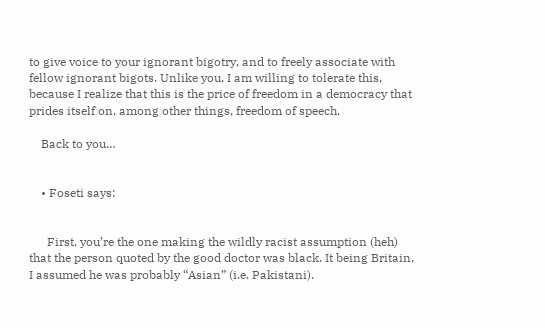to give voice to your ignorant bigotry, and to freely associate with fellow ignorant bigots. Unlike you, I am willing to tolerate this, because I realize that this is the price of freedom in a democracy that prides itself on, among other things, freedom of speech.

    Back to you…


    • Foseti says:


      First, you’re the one making the wildly racist assumption (heh) that the person quoted by the good doctor was black. It being Britain, I assumed he was probably “Asian” (i.e. Pakistani).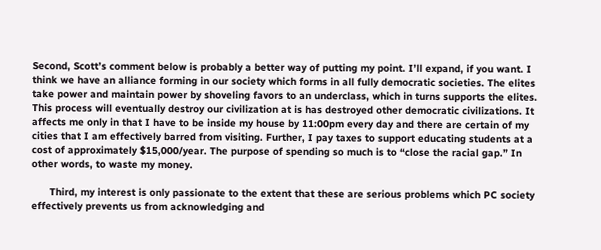Second, Scott’s comment below is probably a better way of putting my point. I’ll expand, if you want. I think we have an alliance forming in our society which forms in all fully democratic societies. The elites take power and maintain power by shoveling favors to an underclass, which in turns supports the elites. This process will eventually destroy our civilization at is has destroyed other democratic civilizations. It affects me only in that I have to be inside my house by 11:00pm every day and there are certain of my cities that I am effectively barred from visiting. Further, I pay taxes to support educating students at a cost of approximately $15,000/year. The purpose of spending so much is to “close the racial gap.” In other words, to waste my money.

      Third, my interest is only passionate to the extent that these are serious problems which PC society effectively prevents us from acknowledging and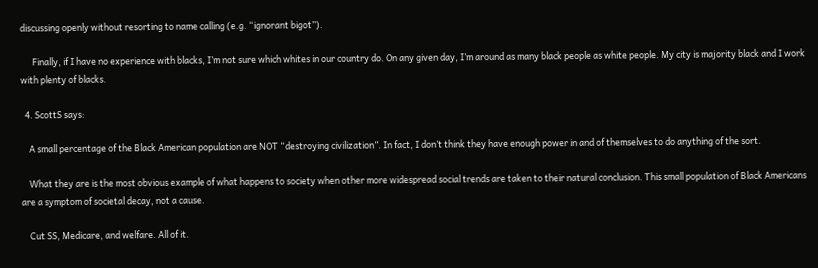discussing openly without resorting to name calling (e.g. “ignorant bigot”).

      Finally, if I have no experience with blacks, I’m not sure which whites in our country do. On any given day, I’m around as many black people as white people. My city is majority black and I work with plenty of blacks.

  4. ScottS says:

    A small percentage of the Black American population are NOT “destroying civilization”. In fact, I don’t think they have enough power in and of themselves to do anything of the sort.

    What they are is the most obvious example of what happens to society when other more widespread social trends are taken to their natural conclusion. This small population of Black Americans are a symptom of societal decay, not a cause.

    Cut SS, Medicare, and welfare. All of it.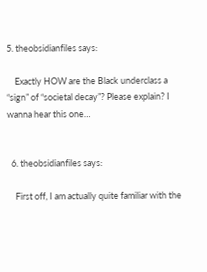5. theobsidianfiles says:

    Exactly HOW are the Black underclass a “sign” of “societal decay”? Please explain? I wanna hear this one…


  6. theobsidianfiles says:

    First off, I am actually quite familiar with the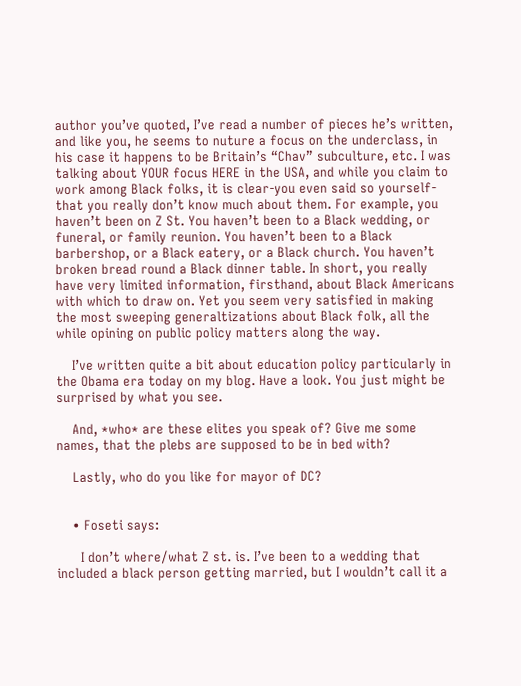author you’ve quoted, I’ve read a number of pieces he’s written, and like you, he seems to nuture a focus on the underclass, in his case it happens to be Britain’s “Chav” subculture, etc. I was talking about YOUR focus HERE in the USA, and while you claim to work among Black folks, it is clear-you even said so yourself-that you really don’t know much about them. For example, you haven’t been on Z St. You haven’t been to a Black wedding, or funeral, or family reunion. You haven’t been to a Black barbershop, or a Black eatery, or a Black church. You haven’t broken bread round a Black dinner table. In short, you really have very limited information, firsthand, about Black Americans with which to draw on. Yet you seem very satisfied in making the most sweeping generaltizations about Black folk, all the while opining on public policy matters along the way.

    I’ve written quite a bit about education policy particularly in the Obama era today on my blog. Have a look. You just might be surprised by what you see.

    And, *who* are these elites you speak of? Give me some names, that the plebs are supposed to be in bed with?

    Lastly, who do you like for mayor of DC?


    • Foseti says:

      I don’t where/what Z st. is. I’ve been to a wedding that included a black person getting married, but I wouldn’t call it a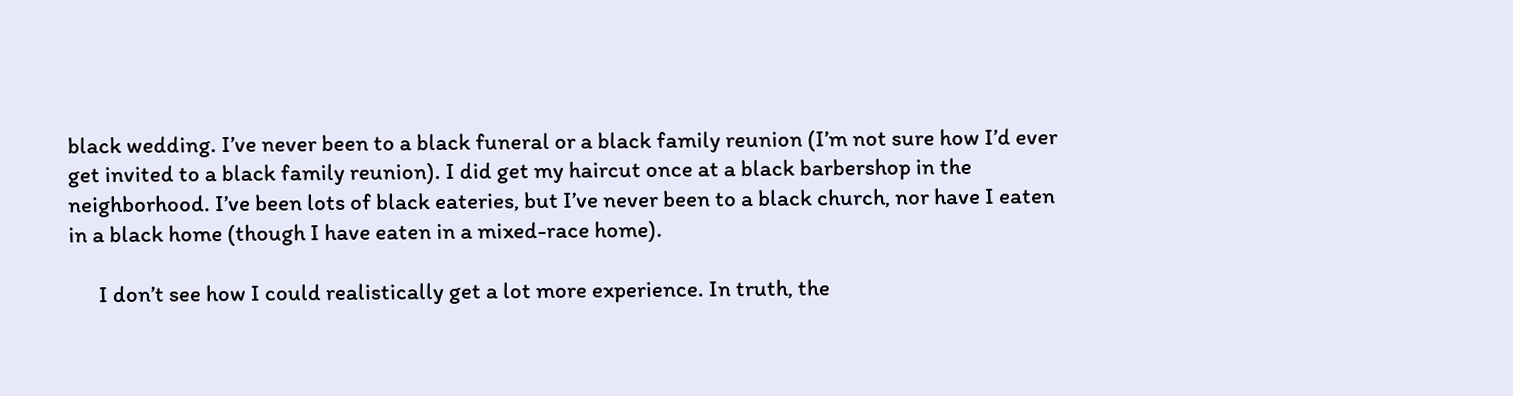black wedding. I’ve never been to a black funeral or a black family reunion (I’m not sure how I’d ever get invited to a black family reunion). I did get my haircut once at a black barbershop in the neighborhood. I’ve been lots of black eateries, but I’ve never been to a black church, nor have I eaten in a black home (though I have eaten in a mixed-race home).

      I don’t see how I could realistically get a lot more experience. In truth, the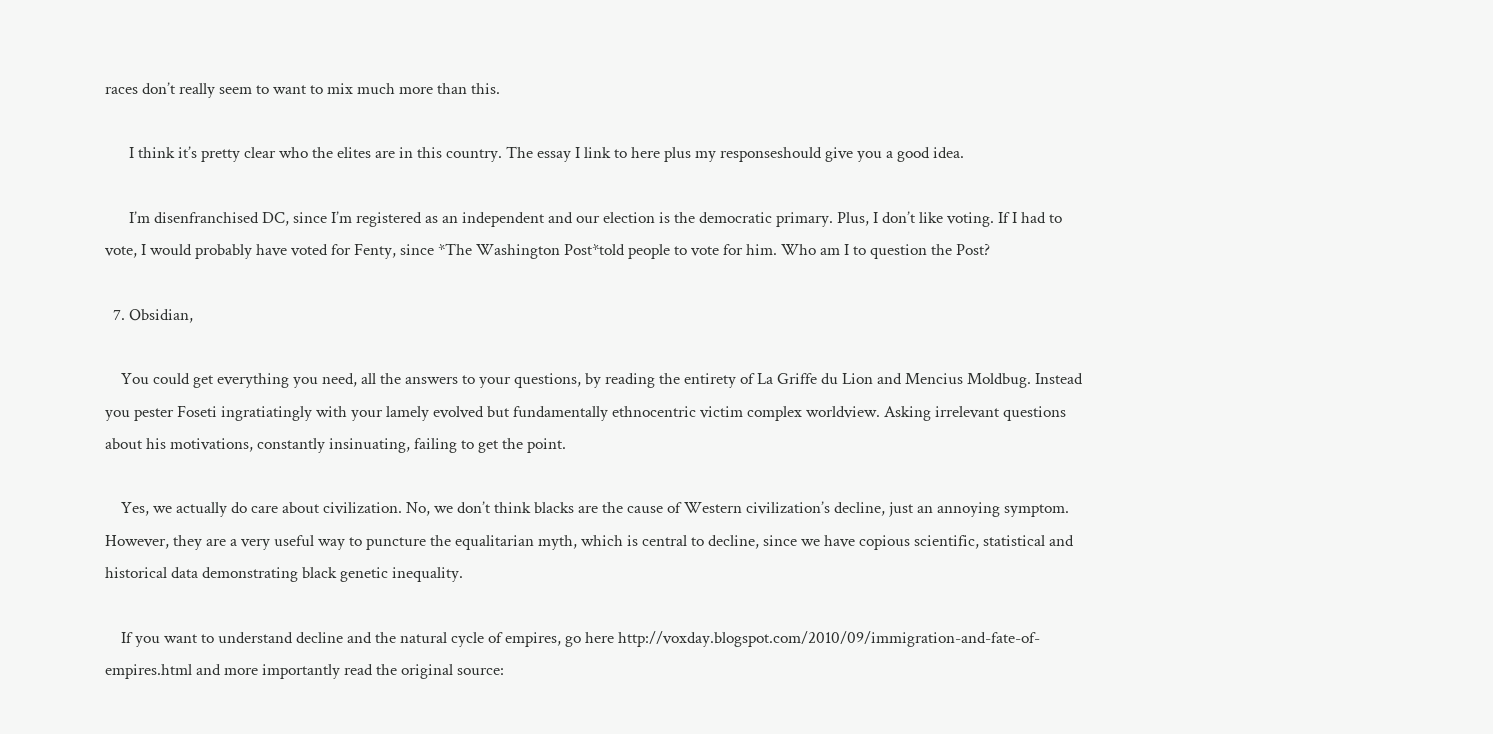races don’t really seem to want to mix much more than this.

      I think it’s pretty clear who the elites are in this country. The essay I link to here plus my responseshould give you a good idea.

      I’m disenfranchised DC, since I’m registered as an independent and our election is the democratic primary. Plus, I don’t like voting. If I had to vote, I would probably have voted for Fenty, since *The Washington Post*told people to vote for him. Who am I to question the Post?

  7. Obsidian,

    You could get everything you need, all the answers to your questions, by reading the entirety of La Griffe du Lion and Mencius Moldbug. Instead you pester Foseti ingratiatingly with your lamely evolved but fundamentally ethnocentric victim complex worldview. Asking irrelevant questions about his motivations, constantly insinuating, failing to get the point.

    Yes, we actually do care about civilization. No, we don’t think blacks are the cause of Western civilization’s decline, just an annoying symptom. However, they are a very useful way to puncture the equalitarian myth, which is central to decline, since we have copious scientific, statistical and historical data demonstrating black genetic inequality.

    If you want to understand decline and the natural cycle of empires, go here http://voxday.blogspot.com/2010/09/immigration-and-fate-of-empires.html and more importantly read the original source: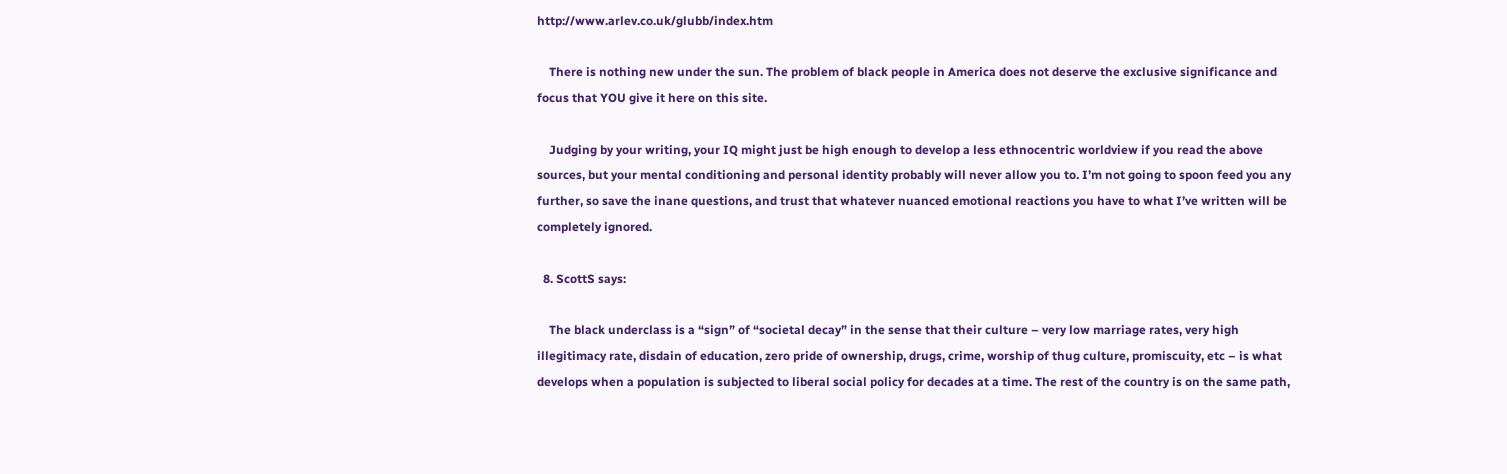http://www.arlev.co.uk/glubb/index.htm

    There is nothing new under the sun. The problem of black people in America does not deserve the exclusive significance and focus that YOU give it here on this site.

    Judging by your writing, your IQ might just be high enough to develop a less ethnocentric worldview if you read the above sources, but your mental conditioning and personal identity probably will never allow you to. I’m not going to spoon feed you any further, so save the inane questions, and trust that whatever nuanced emotional reactions you have to what I’ve written will be completely ignored.

  8. ScottS says:

    The black underclass is a “sign” of “societal decay” in the sense that their culture – very low marriage rates, very high illegitimacy rate, disdain of education, zero pride of ownership, drugs, crime, worship of thug culture, promiscuity, etc – is what develops when a population is subjected to liberal social policy for decades at a time. The rest of the country is on the same path,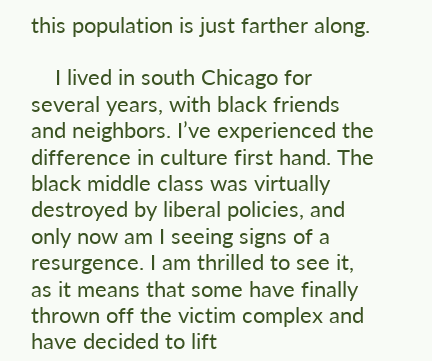this population is just farther along.

    I lived in south Chicago for several years, with black friends and neighbors. I’ve experienced the difference in culture first hand. The black middle class was virtually destroyed by liberal policies, and only now am I seeing signs of a resurgence. I am thrilled to see it, as it means that some have finally thrown off the victim complex and have decided to lift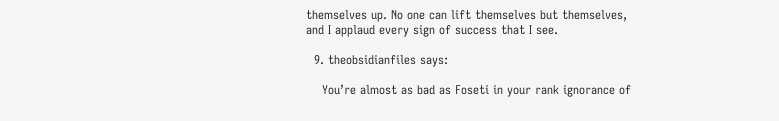themselves up. No one can lift themselves but themselves, and I applaud every sign of success that I see.

  9. theobsidianfiles says:

    You’re almost as bad as Foseti in your rank ignorance of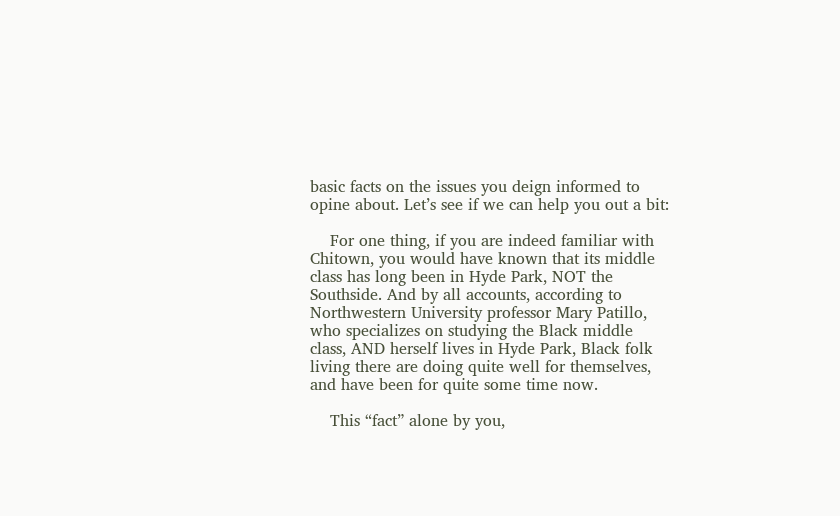basic facts on the issues you deign informed to opine about. Let’s see if we can help you out a bit:

    For one thing, if you are indeed familiar with Chitown, you would have known that its middle class has long been in Hyde Park, NOT the Southside. And by all accounts, according to Northwestern University professor Mary Patillo, who specializes on studying the Black middle class, AND herself lives in Hyde Park, Black folk living there are doing quite well for themselves, and have been for quite some time now.

    This “fact” alone by you,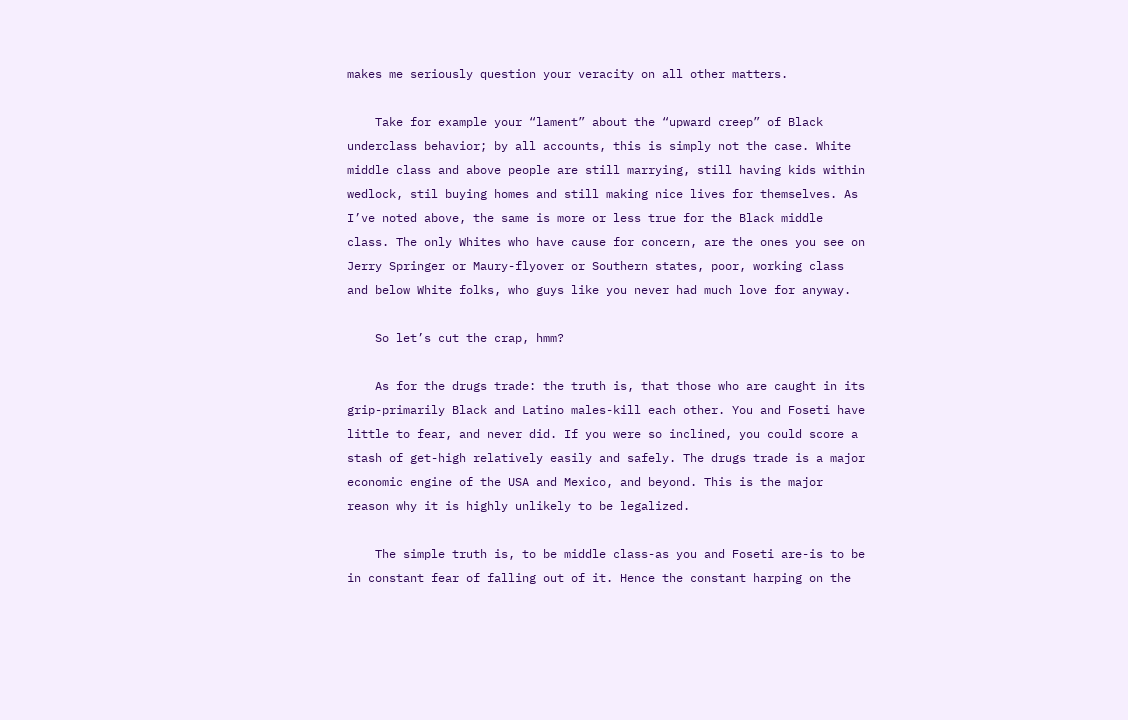makes me seriously question your veracity on all other matters.

    Take for example your “lament” about the “upward creep” of Black underclass behavior; by all accounts, this is simply not the case. White middle class and above people are still marrying, still having kids within wedlock, stil buying homes and still making nice lives for themselves. As I’ve noted above, the same is more or less true for the Black middle class. The only Whites who have cause for concern, are the ones you see on Jerry Springer or Maury-flyover or Southern states, poor, working class and below White folks, who guys like you never had much love for anyway.

    So let’s cut the crap, hmm?

    As for the drugs trade: the truth is, that those who are caught in its grip-primarily Black and Latino males-kill each other. You and Foseti have little to fear, and never did. If you were so inclined, you could score a stash of get-high relatively easily and safely. The drugs trade is a major economic engine of the USA and Mexico, and beyond. This is the major reason why it is highly unlikely to be legalized.

    The simple truth is, to be middle class-as you and Foseti are-is to be in constant fear of falling out of it. Hence the constant harping on the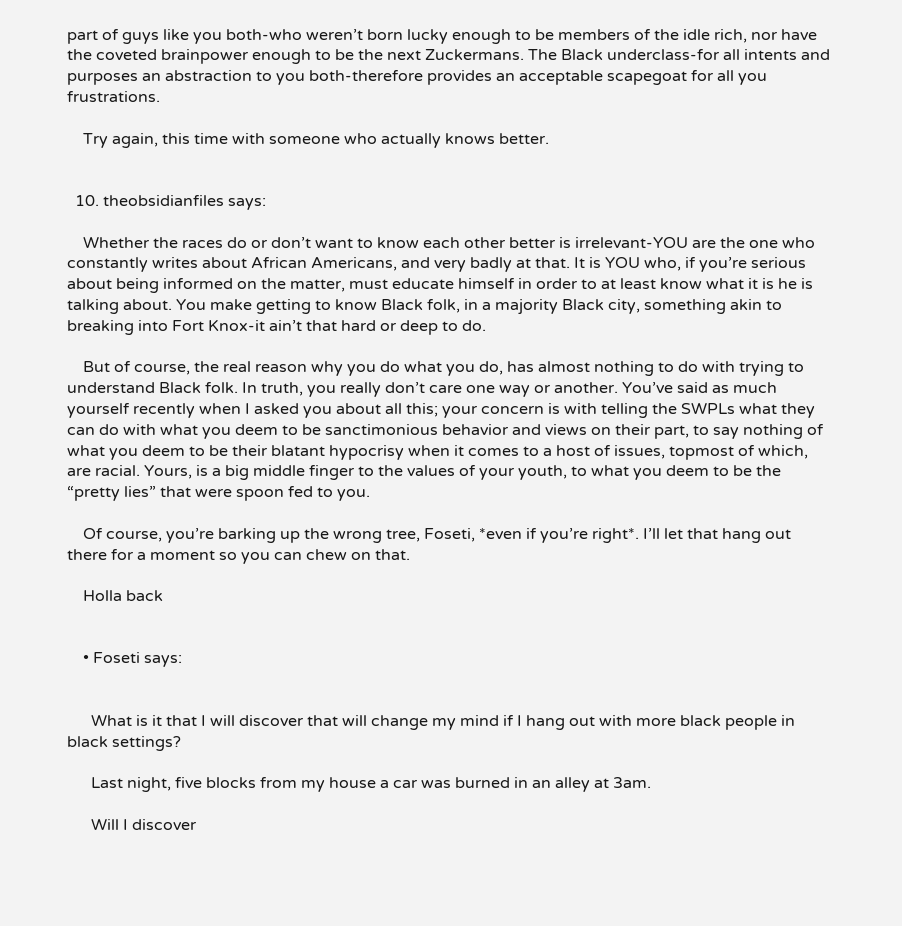part of guys like you both-who weren’t born lucky enough to be members of the idle rich, nor have the coveted brainpower enough to be the next Zuckermans. The Black underclass-for all intents and purposes an abstraction to you both-therefore provides an acceptable scapegoat for all you frustrations.

    Try again, this time with someone who actually knows better.


  10. theobsidianfiles says:

    Whether the races do or don’t want to know each other better is irrelevant-YOU are the one who constantly writes about African Americans, and very badly at that. It is YOU who, if you’re serious about being informed on the matter, must educate himself in order to at least know what it is he is talking about. You make getting to know Black folk, in a majority Black city, something akin to breaking into Fort Knox-it ain’t that hard or deep to do.

    But of course, the real reason why you do what you do, has almost nothing to do with trying to understand Black folk. In truth, you really don’t care one way or another. You’ve said as much yourself recently when I asked you about all this; your concern is with telling the SWPLs what they can do with what you deem to be sanctimonious behavior and views on their part, to say nothing of what you deem to be their blatant hypocrisy when it comes to a host of issues, topmost of which, are racial. Yours, is a big middle finger to the values of your youth, to what you deem to be the “pretty lies” that were spoon fed to you.

    Of course, you’re barking up the wrong tree, Foseti, *even if you’re right*. I’ll let that hang out there for a moment so you can chew on that.

    Holla back


    • Foseti says:


      What is it that I will discover that will change my mind if I hang out with more black people in black settings?

      Last night, five blocks from my house a car was burned in an alley at 3am.

      Will I discover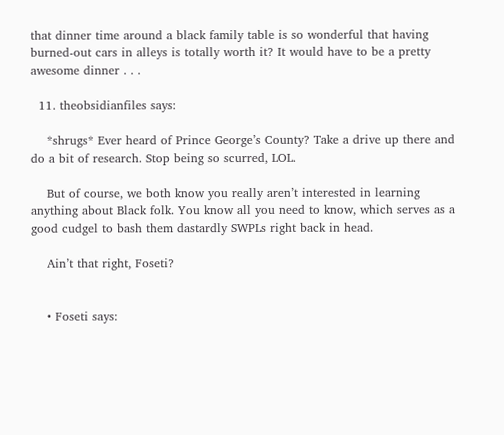that dinner time around a black family table is so wonderful that having burned-out cars in alleys is totally worth it? It would have to be a pretty awesome dinner . . .

  11. theobsidianfiles says:

    *shrugs* Ever heard of Prince George’s County? Take a drive up there and do a bit of research. Stop being so scurred, LOL.

    But of course, we both know you really aren’t interested in learning anything about Black folk. You know all you need to know, which serves as a good cudgel to bash them dastardly SWPLs right back in head.

    Ain’t that right, Foseti?


    • Foseti says: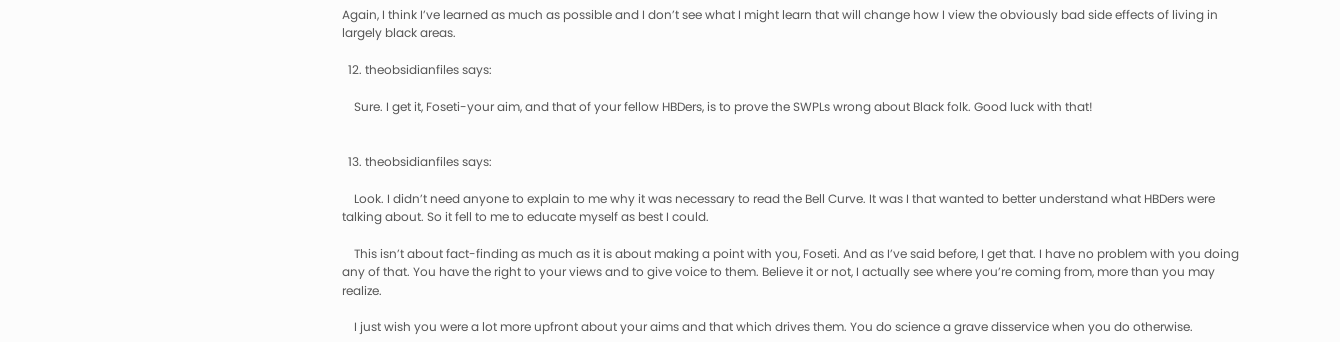Again, I think I’ve learned as much as possible and I don’t see what I might learn that will change how I view the obviously bad side effects of living in largely black areas.

  12. theobsidianfiles says:

    Sure. I get it, Foseti-your aim, and that of your fellow HBDers, is to prove the SWPLs wrong about Black folk. Good luck with that!


  13. theobsidianfiles says:

    Look. I didn’t need anyone to explain to me why it was necessary to read the Bell Curve. It was I that wanted to better understand what HBDers were talking about. So it fell to me to educate myself as best I could.

    This isn’t about fact-finding as much as it is about making a point with you, Foseti. And as I’ve said before, I get that. I have no problem with you doing any of that. You have the right to your views and to give voice to them. Believe it or not, I actually see where you’re coming from, more than you may realize.

    I just wish you were a lot more upfront about your aims and that which drives them. You do science a grave disservice when you do otherwise.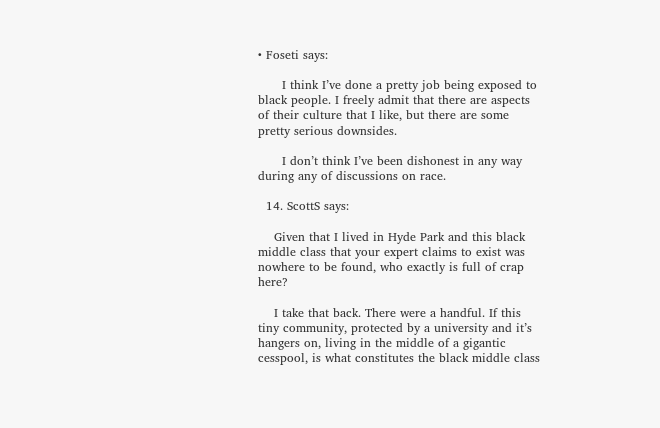• Foseti says:

      I think I’ve done a pretty job being exposed to black people. I freely admit that there are aspects of their culture that I like, but there are some pretty serious downsides.

      I don’t think I’ve been dishonest in any way during any of discussions on race.

  14. ScottS says:

    Given that I lived in Hyde Park and this black middle class that your expert claims to exist was nowhere to be found, who exactly is full of crap here?

    I take that back. There were a handful. If this tiny community, protected by a university and it’s hangers on, living in the middle of a gigantic cesspool, is what constitutes the black middle class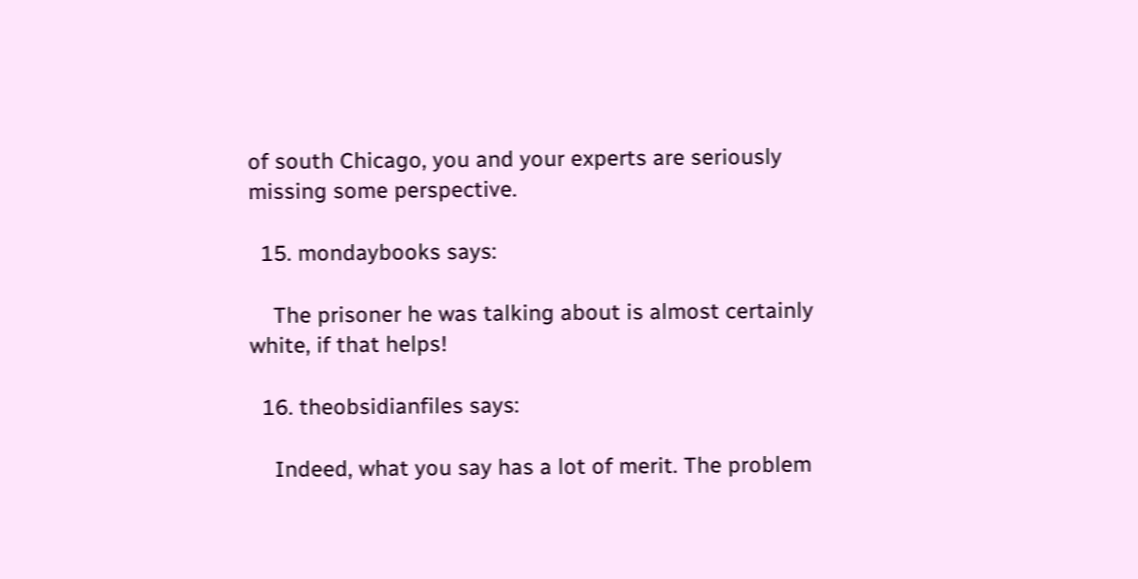of south Chicago, you and your experts are seriously missing some perspective.

  15. mondaybooks says:

    The prisoner he was talking about is almost certainly white, if that helps!

  16. theobsidianfiles says:

    Indeed, what you say has a lot of merit. The problem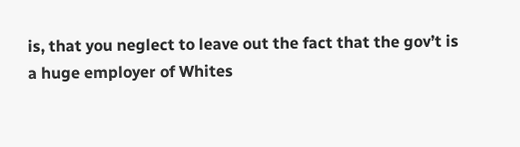is, that you neglect to leave out the fact that the gov’t is a huge employer of Whites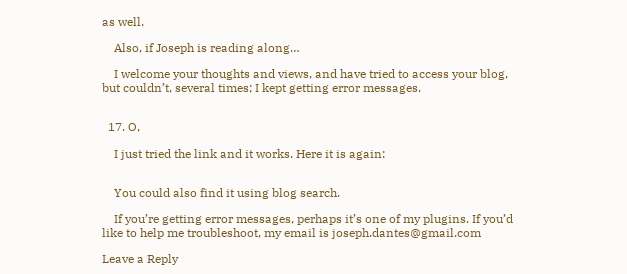as well.

    Also, if Joseph is reading along…

    I welcome your thoughts and views, and have tried to access your blog, but couldn’t, several times; I kept getting error messages.


  17. O,

    I just tried the link and it works. Here it is again:


    You could also find it using blog search.

    If you’re getting error messages, perhaps it’s one of my plugins. If you’d like to help me troubleshoot, my email is joseph.dantes@gmail.com

Leave a Reply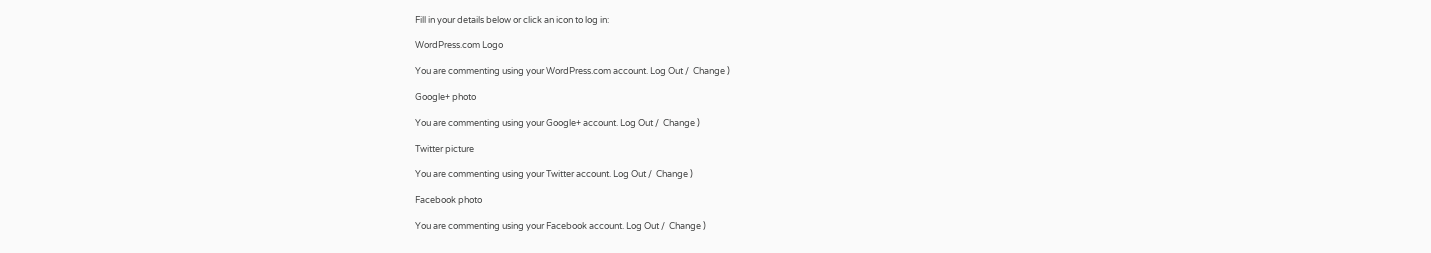Fill in your details below or click an icon to log in:

WordPress.com Logo

You are commenting using your WordPress.com account. Log Out /  Change )

Google+ photo

You are commenting using your Google+ account. Log Out /  Change )

Twitter picture

You are commenting using your Twitter account. Log Out /  Change )

Facebook photo

You are commenting using your Facebook account. Log Out /  Change )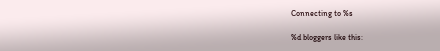Connecting to %s

%d bloggers like this: